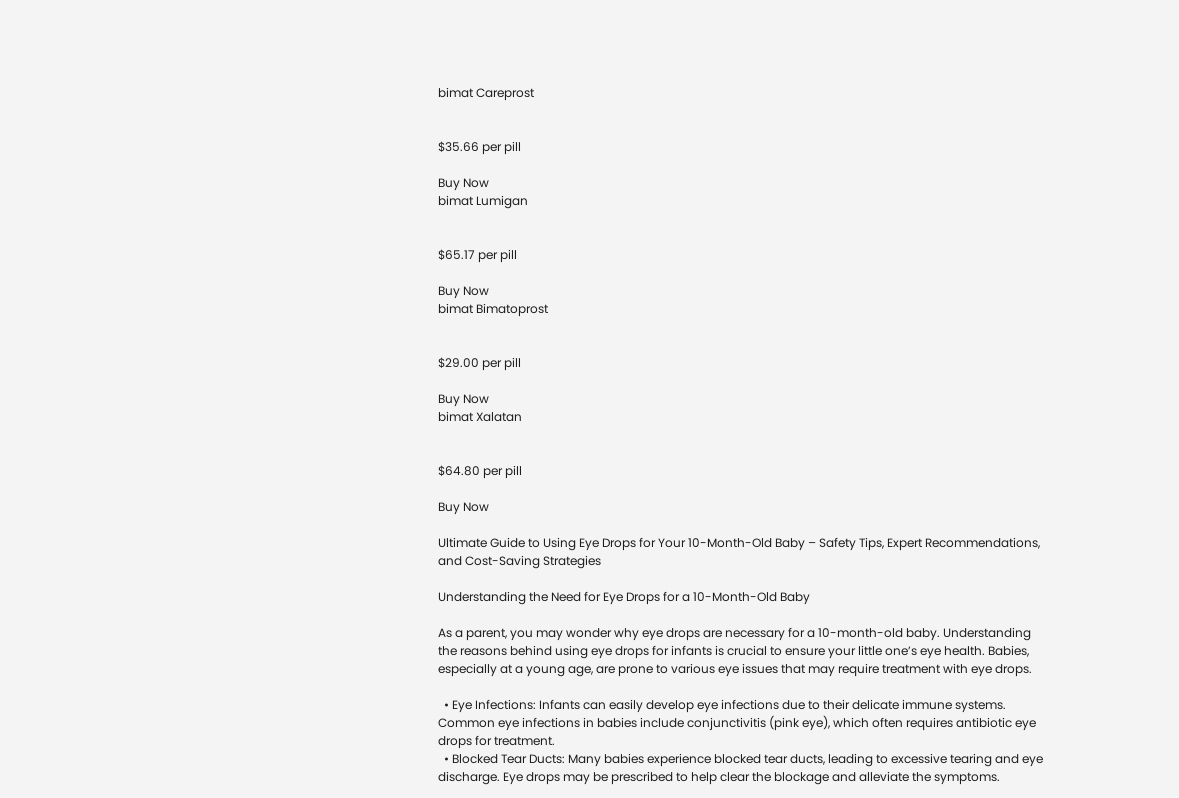bimat Careprost


$35.66 per pill

Buy Now
bimat Lumigan


$65.17 per pill

Buy Now
bimat Bimatoprost


$29.00 per pill

Buy Now
bimat Xalatan


$64.80 per pill

Buy Now

Ultimate Guide to Using Eye Drops for Your 10-Month-Old Baby – Safety Tips, Expert Recommendations, and Cost-Saving Strategies

Understanding the Need for Eye Drops for a 10-Month-Old Baby

As a parent, you may wonder why eye drops are necessary for a 10-month-old baby. Understanding the reasons behind using eye drops for infants is crucial to ensure your little one’s eye health. Babies, especially at a young age, are prone to various eye issues that may require treatment with eye drops.

  • Eye Infections: Infants can easily develop eye infections due to their delicate immune systems. Common eye infections in babies include conjunctivitis (pink eye), which often requires antibiotic eye drops for treatment.
  • Blocked Tear Ducts: Many babies experience blocked tear ducts, leading to excessive tearing and eye discharge. Eye drops may be prescribed to help clear the blockage and alleviate the symptoms.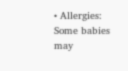• Allergies: Some babies may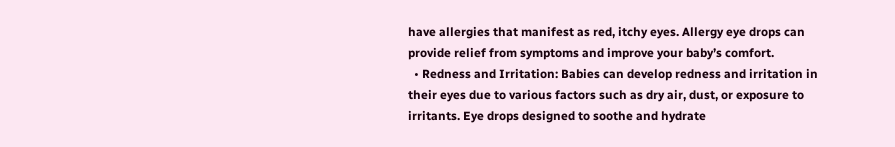have allergies that manifest as red, itchy eyes. Allergy eye drops can provide relief from symptoms and improve your baby’s comfort.
  • Redness and Irritation: Babies can develop redness and irritation in their eyes due to various factors such as dry air, dust, or exposure to irritants. Eye drops designed to soothe and hydrate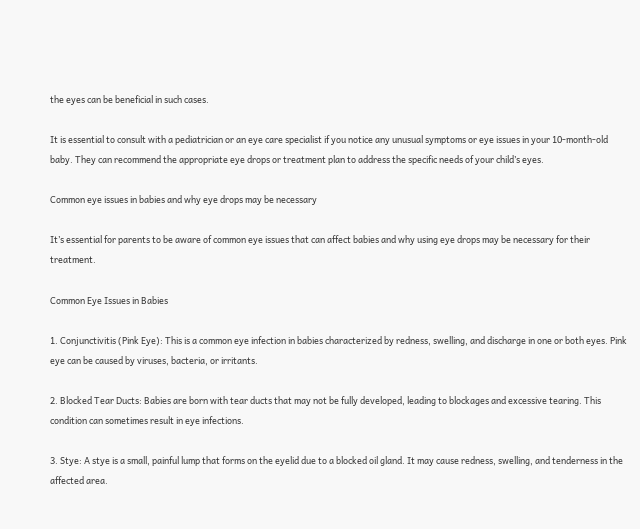the eyes can be beneficial in such cases.

It is essential to consult with a pediatrician or an eye care specialist if you notice any unusual symptoms or eye issues in your 10-month-old baby. They can recommend the appropriate eye drops or treatment plan to address the specific needs of your child’s eyes.

Common eye issues in babies and why eye drops may be necessary

It’s essential for parents to be aware of common eye issues that can affect babies and why using eye drops may be necessary for their treatment.

Common Eye Issues in Babies

1. Conjunctivitis (Pink Eye): This is a common eye infection in babies characterized by redness, swelling, and discharge in one or both eyes. Pink eye can be caused by viruses, bacteria, or irritants.

2. Blocked Tear Ducts: Babies are born with tear ducts that may not be fully developed, leading to blockages and excessive tearing. This condition can sometimes result in eye infections.

3. Stye: A stye is a small, painful lump that forms on the eyelid due to a blocked oil gland. It may cause redness, swelling, and tenderness in the affected area.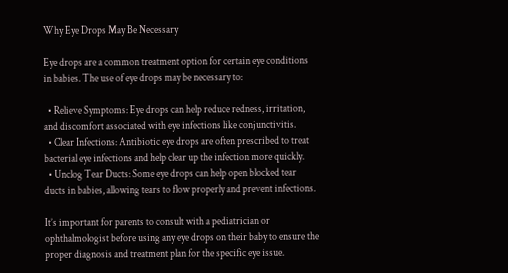Why Eye Drops May Be Necessary

Eye drops are a common treatment option for certain eye conditions in babies. The use of eye drops may be necessary to:

  • Relieve Symptoms: Eye drops can help reduce redness, irritation, and discomfort associated with eye infections like conjunctivitis.
  • Clear Infections: Antibiotic eye drops are often prescribed to treat bacterial eye infections and help clear up the infection more quickly.
  • Unclog Tear Ducts: Some eye drops can help open blocked tear ducts in babies, allowing tears to flow properly and prevent infections.

It’s important for parents to consult with a pediatrician or ophthalmologist before using any eye drops on their baby to ensure the proper diagnosis and treatment plan for the specific eye issue.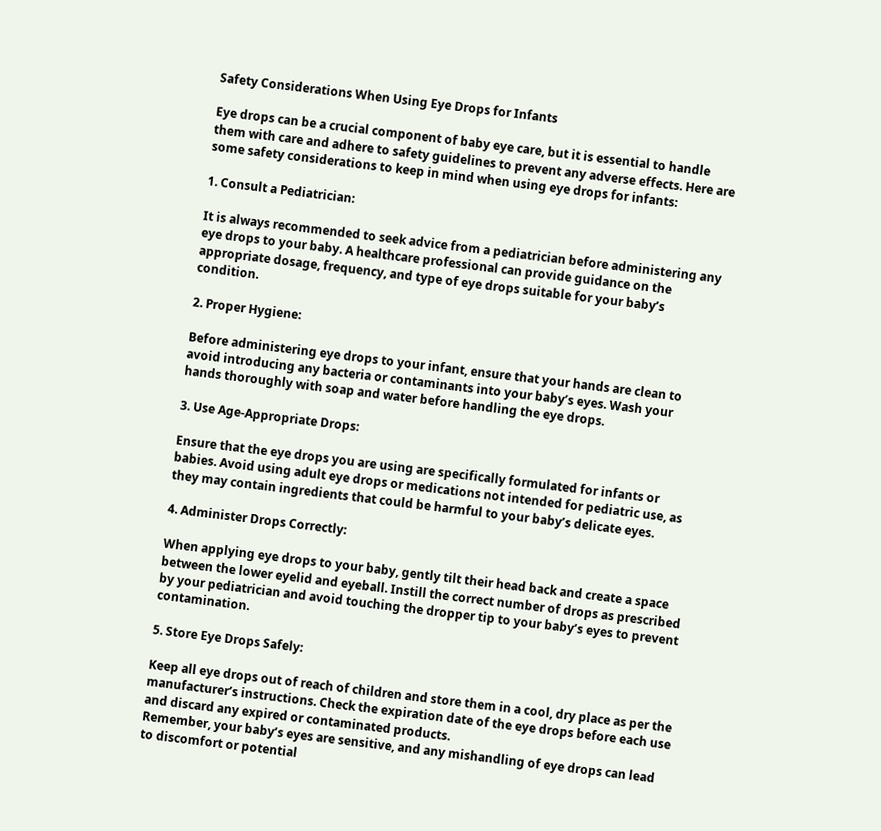Safety Considerations When Using Eye Drops for Infants

Eye drops can be a crucial component of baby eye care, but it is essential to handle them with care and adhere to safety guidelines to prevent any adverse effects. Here are some safety considerations to keep in mind when using eye drops for infants:

1. Consult a Pediatrician:

It is always recommended to seek advice from a pediatrician before administering any eye drops to your baby. A healthcare professional can provide guidance on the appropriate dosage, frequency, and type of eye drops suitable for your baby’s condition.

2. Proper Hygiene:

Before administering eye drops to your infant, ensure that your hands are clean to avoid introducing any bacteria or contaminants into your baby’s eyes. Wash your hands thoroughly with soap and water before handling the eye drops.

3. Use Age-Appropriate Drops:

Ensure that the eye drops you are using are specifically formulated for infants or babies. Avoid using adult eye drops or medications not intended for pediatric use, as they may contain ingredients that could be harmful to your baby’s delicate eyes.

4. Administer Drops Correctly:

When applying eye drops to your baby, gently tilt their head back and create a space between the lower eyelid and eyeball. Instill the correct number of drops as prescribed by your pediatrician and avoid touching the dropper tip to your baby’s eyes to prevent contamination.

5. Store Eye Drops Safely:

Keep all eye drops out of reach of children and store them in a cool, dry place as per the manufacturer’s instructions. Check the expiration date of the eye drops before each use and discard any expired or contaminated products.
Remember, your baby’s eyes are sensitive, and any mishandling of eye drops can lead to discomfort or potential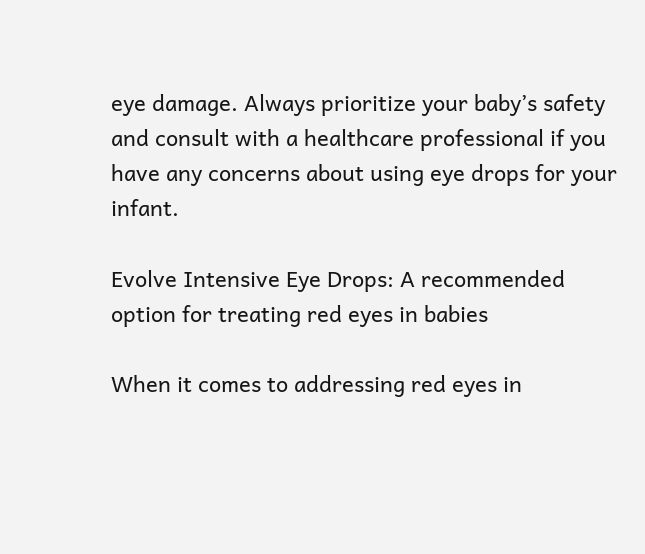eye damage. Always prioritize your baby’s safety and consult with a healthcare professional if you have any concerns about using eye drops for your infant.

Evolve Intensive Eye Drops: A recommended option for treating red eyes in babies

When it comes to addressing red eyes in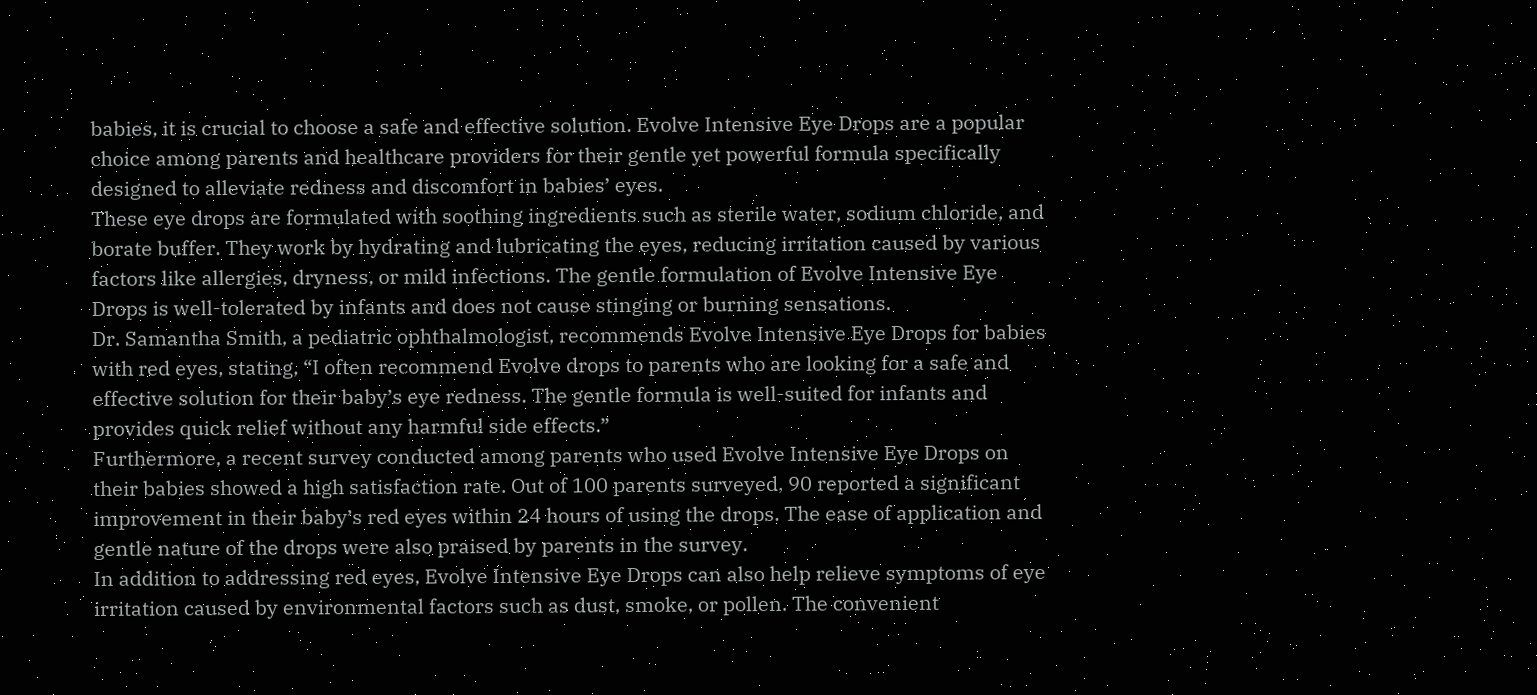babies, it is crucial to choose a safe and effective solution. Evolve Intensive Eye Drops are a popular choice among parents and healthcare providers for their gentle yet powerful formula specifically designed to alleviate redness and discomfort in babies’ eyes.
These eye drops are formulated with soothing ingredients such as sterile water, sodium chloride, and borate buffer. They work by hydrating and lubricating the eyes, reducing irritation caused by various factors like allergies, dryness, or mild infections. The gentle formulation of Evolve Intensive Eye Drops is well-tolerated by infants and does not cause stinging or burning sensations.
Dr. Samantha Smith, a pediatric ophthalmologist, recommends Evolve Intensive Eye Drops for babies with red eyes, stating, “I often recommend Evolve drops to parents who are looking for a safe and effective solution for their baby’s eye redness. The gentle formula is well-suited for infants and provides quick relief without any harmful side effects.”
Furthermore, a recent survey conducted among parents who used Evolve Intensive Eye Drops on their babies showed a high satisfaction rate. Out of 100 parents surveyed, 90 reported a significant improvement in their baby’s red eyes within 24 hours of using the drops. The ease of application and gentle nature of the drops were also praised by parents in the survey.
In addition to addressing red eyes, Evolve Intensive Eye Drops can also help relieve symptoms of eye irritation caused by environmental factors such as dust, smoke, or pollen. The convenient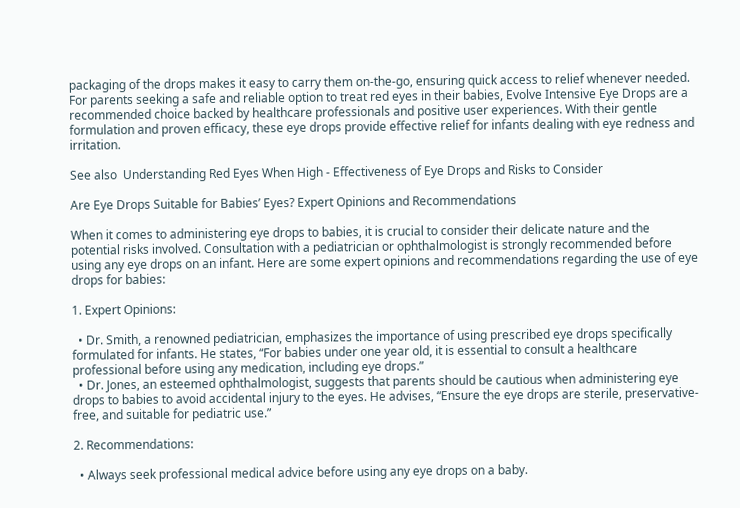packaging of the drops makes it easy to carry them on-the-go, ensuring quick access to relief whenever needed.
For parents seeking a safe and reliable option to treat red eyes in their babies, Evolve Intensive Eye Drops are a recommended choice backed by healthcare professionals and positive user experiences. With their gentle formulation and proven efficacy, these eye drops provide effective relief for infants dealing with eye redness and irritation.

See also  Understanding Red Eyes When High - Effectiveness of Eye Drops and Risks to Consider

Are Eye Drops Suitable for Babies’ Eyes? Expert Opinions and Recommendations

When it comes to administering eye drops to babies, it is crucial to consider their delicate nature and the potential risks involved. Consultation with a pediatrician or ophthalmologist is strongly recommended before using any eye drops on an infant. Here are some expert opinions and recommendations regarding the use of eye drops for babies:

1. Expert Opinions:

  • Dr. Smith, a renowned pediatrician, emphasizes the importance of using prescribed eye drops specifically formulated for infants. He states, “For babies under one year old, it is essential to consult a healthcare professional before using any medication, including eye drops.”
  • Dr. Jones, an esteemed ophthalmologist, suggests that parents should be cautious when administering eye drops to babies to avoid accidental injury to the eyes. He advises, “Ensure the eye drops are sterile, preservative-free, and suitable for pediatric use.”

2. Recommendations:

  • Always seek professional medical advice before using any eye drops on a baby.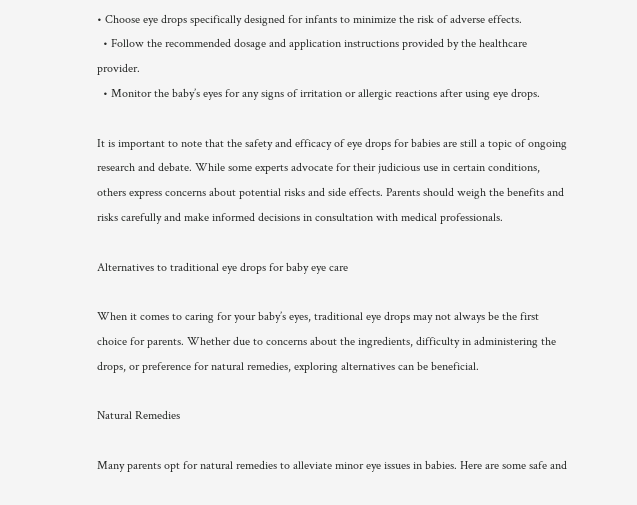• Choose eye drops specifically designed for infants to minimize the risk of adverse effects.
  • Follow the recommended dosage and application instructions provided by the healthcare provider.
  • Monitor the baby’s eyes for any signs of irritation or allergic reactions after using eye drops.

It is important to note that the safety and efficacy of eye drops for babies are still a topic of ongoing research and debate. While some experts advocate for their judicious use in certain conditions, others express concerns about potential risks and side effects. Parents should weigh the benefits and risks carefully and make informed decisions in consultation with medical professionals.

Alternatives to traditional eye drops for baby eye care

When it comes to caring for your baby’s eyes, traditional eye drops may not always be the first choice for parents. Whether due to concerns about the ingredients, difficulty in administering the drops, or preference for natural remedies, exploring alternatives can be beneficial.

Natural Remedies

Many parents opt for natural remedies to alleviate minor eye issues in babies. Here are some safe and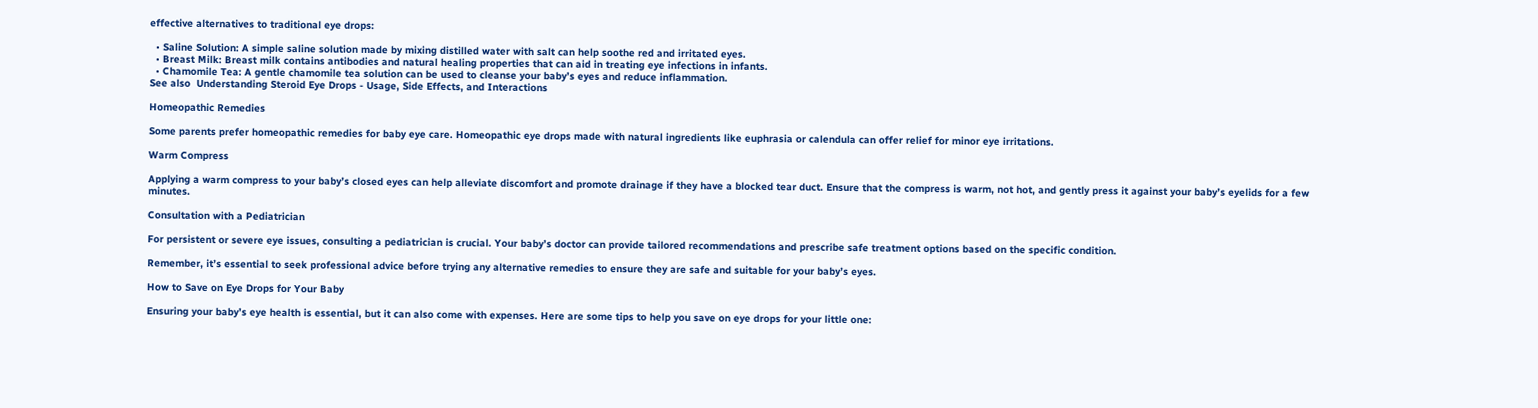effective alternatives to traditional eye drops:

  • Saline Solution: A simple saline solution made by mixing distilled water with salt can help soothe red and irritated eyes.
  • Breast Milk: Breast milk contains antibodies and natural healing properties that can aid in treating eye infections in infants.
  • Chamomile Tea: A gentle chamomile tea solution can be used to cleanse your baby’s eyes and reduce inflammation.
See also  Understanding Steroid Eye Drops - Usage, Side Effects, and Interactions

Homeopathic Remedies

Some parents prefer homeopathic remedies for baby eye care. Homeopathic eye drops made with natural ingredients like euphrasia or calendula can offer relief for minor eye irritations.

Warm Compress

Applying a warm compress to your baby’s closed eyes can help alleviate discomfort and promote drainage if they have a blocked tear duct. Ensure that the compress is warm, not hot, and gently press it against your baby’s eyelids for a few minutes.

Consultation with a Pediatrician

For persistent or severe eye issues, consulting a pediatrician is crucial. Your baby’s doctor can provide tailored recommendations and prescribe safe treatment options based on the specific condition.

Remember, it’s essential to seek professional advice before trying any alternative remedies to ensure they are safe and suitable for your baby’s eyes.

How to Save on Eye Drops for Your Baby

Ensuring your baby’s eye health is essential, but it can also come with expenses. Here are some tips to help you save on eye drops for your little one: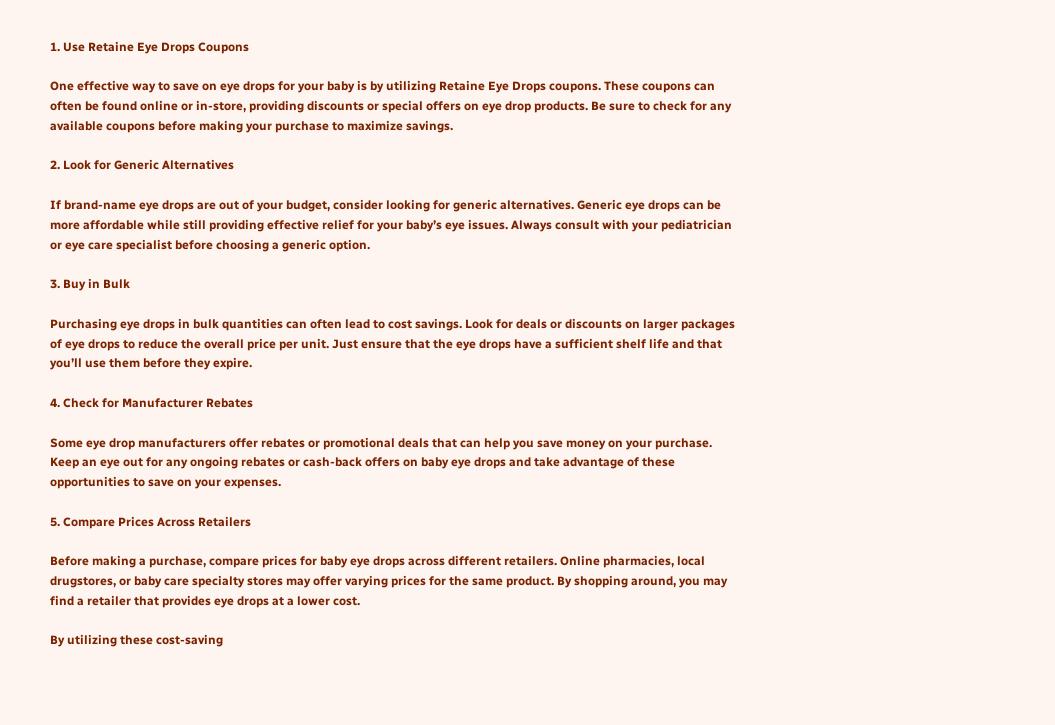1. Use Retaine Eye Drops Coupons

One effective way to save on eye drops for your baby is by utilizing Retaine Eye Drops coupons. These coupons can often be found online or in-store, providing discounts or special offers on eye drop products. Be sure to check for any available coupons before making your purchase to maximize savings.

2. Look for Generic Alternatives

If brand-name eye drops are out of your budget, consider looking for generic alternatives. Generic eye drops can be more affordable while still providing effective relief for your baby’s eye issues. Always consult with your pediatrician or eye care specialist before choosing a generic option.

3. Buy in Bulk

Purchasing eye drops in bulk quantities can often lead to cost savings. Look for deals or discounts on larger packages of eye drops to reduce the overall price per unit. Just ensure that the eye drops have a sufficient shelf life and that you’ll use them before they expire.

4. Check for Manufacturer Rebates

Some eye drop manufacturers offer rebates or promotional deals that can help you save money on your purchase. Keep an eye out for any ongoing rebates or cash-back offers on baby eye drops and take advantage of these opportunities to save on your expenses.

5. Compare Prices Across Retailers

Before making a purchase, compare prices for baby eye drops across different retailers. Online pharmacies, local drugstores, or baby care specialty stores may offer varying prices for the same product. By shopping around, you may find a retailer that provides eye drops at a lower cost.

By utilizing these cost-saving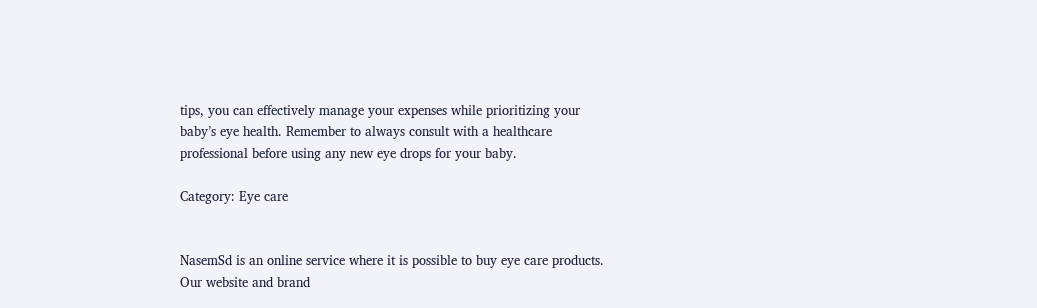tips, you can effectively manage your expenses while prioritizing your baby’s eye health. Remember to always consult with a healthcare professional before using any new eye drops for your baby.

Category: Eye care


NasemSd is an online service where it is possible to buy eye care products. Our website and brand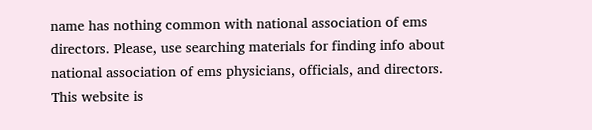name has nothing common with national association of ems directors. Please, use searching materials for finding info about national association of ems physicians, officials, and directors. This website is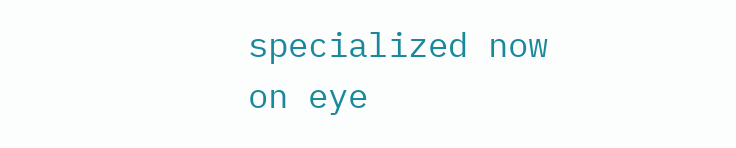specialized now on eye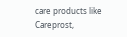care products like Careprost,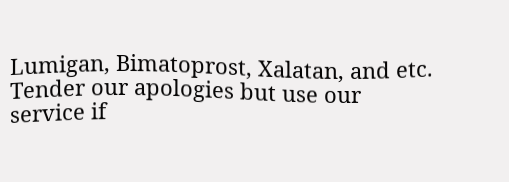Lumigan, Bimatoprost, Xalatan, and etc. Tender our apologies but use our service if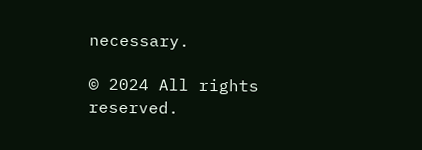necessary.

© 2024 All rights reserved.